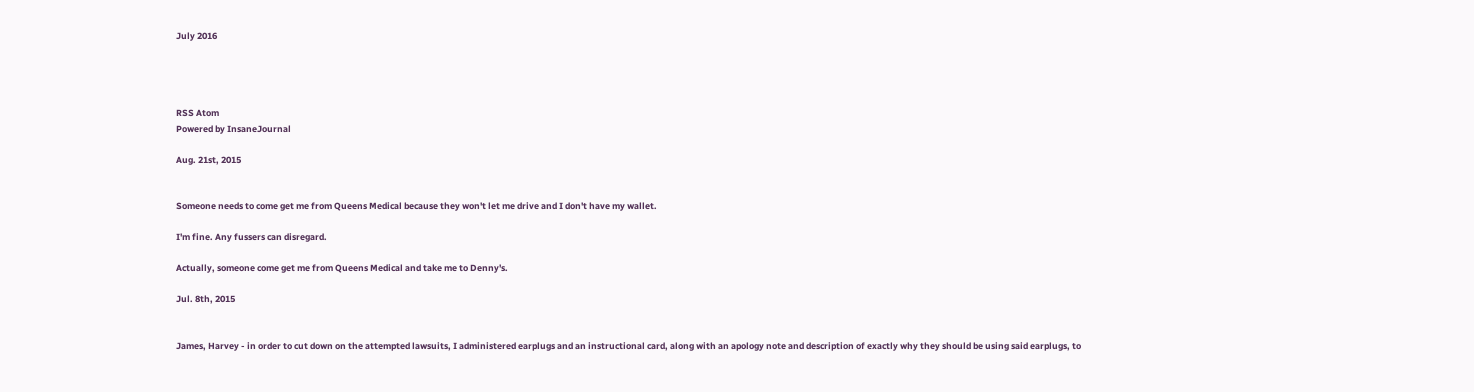July 2016




RSS Atom
Powered by InsaneJournal

Aug. 21st, 2015


Someone needs to come get me from Queens Medical because they won't let me drive and I don't have my wallet.

I'm fine. Any fussers can disregard.

Actually, someone come get me from Queens Medical and take me to Denny's.

Jul. 8th, 2015


James, Harvey - in order to cut down on the attempted lawsuits, I administered earplugs and an instructional card, along with an apology note and description of exactly why they should be using said earplugs, to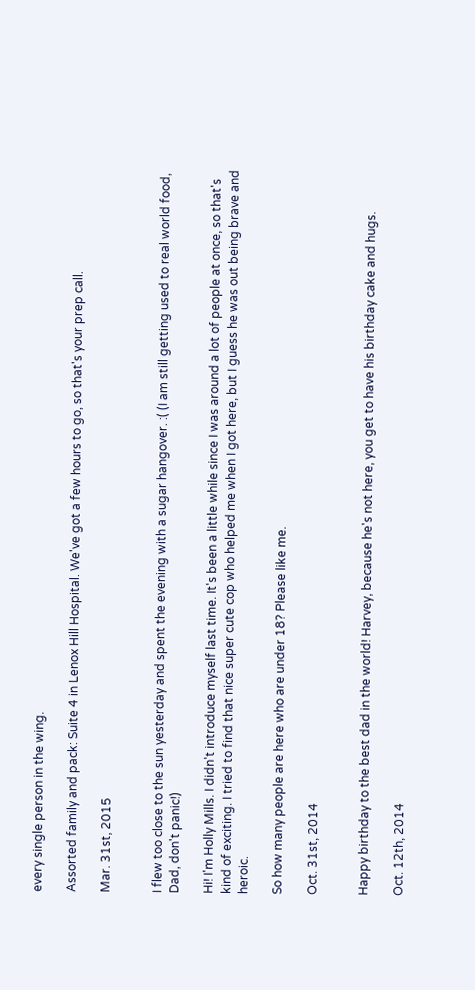every single person in the wing.

Assorted family and pack: Suite 4 in Lenox Hill Hospital. We've got a few hours to go, so that's your prep call.

Mar. 31st, 2015


I flew too close to the sun yesterday and spent the evening with a sugar hangover. :( (I am still getting used to real world food, Dad, don't panic!)

Hi! I'm Holly Mills. I didn't introduce myself last time. It's been a little while since I was around a lot of people at once, so that's kind of exciting. I tried to find that nice super cute cop who helped me when I got here, but I guess he was out being brave and heroic.

So how many people are here who are under 18? Please like me.

Oct. 31st, 2014


Happy birthday to the best dad in the world! Harvey, because he's not here, you get to have his birthday cake and hugs.

Oct. 12th, 2014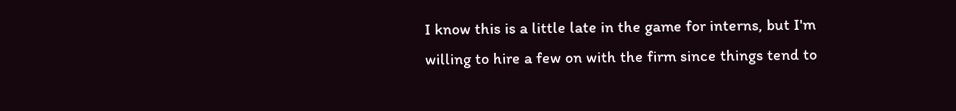I know this is a little late in the game for interns, but I'm willing to hire a few on with the firm since things tend to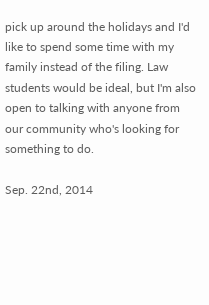pick up around the holidays and I'd like to spend some time with my family instead of the filing. Law students would be ideal, but I'm also open to talking with anyone from our community who's looking for something to do.

Sep. 22nd, 2014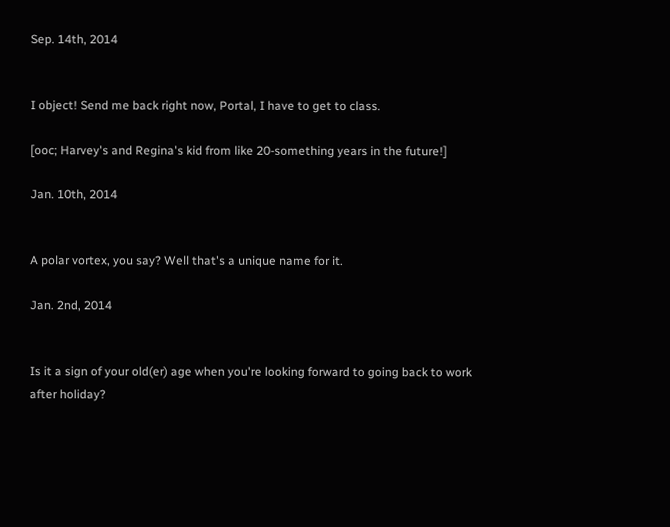Sep. 14th, 2014


I object! Send me back right now, Portal, I have to get to class.

[ooc; Harvey's and Regina's kid from like 20-something years in the future!]

Jan. 10th, 2014


A polar vortex, you say? Well that's a unique name for it.

Jan. 2nd, 2014


Is it a sign of your old(er) age when you're looking forward to going back to work after holiday?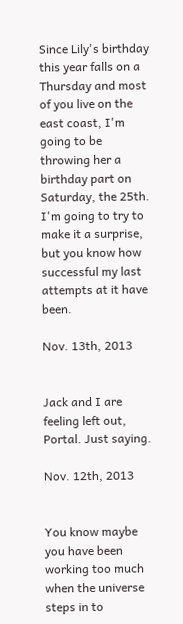Since Lily's birthday this year falls on a Thursday and most of you live on the east coast, I'm going to be throwing her a birthday part on Saturday, the 25th. I'm going to try to make it a surprise, but you know how successful my last attempts at it have been.

Nov. 13th, 2013


Jack and I are feeling left out, Portal. Just saying.

Nov. 12th, 2013


You know maybe you have been working too much when the universe steps in to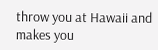throw you at Hawaii and makes you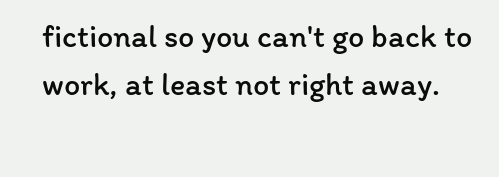fictional so you can't go back to work, at least not right away.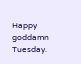Happy goddamn Tuesday.